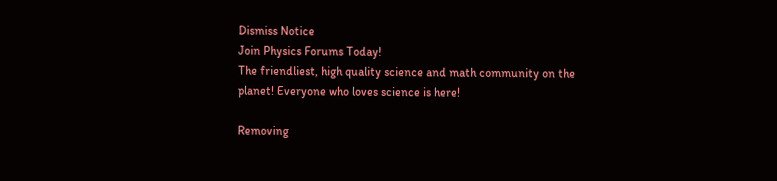Dismiss Notice
Join Physics Forums Today!
The friendliest, high quality science and math community on the planet! Everyone who loves science is here!

Removing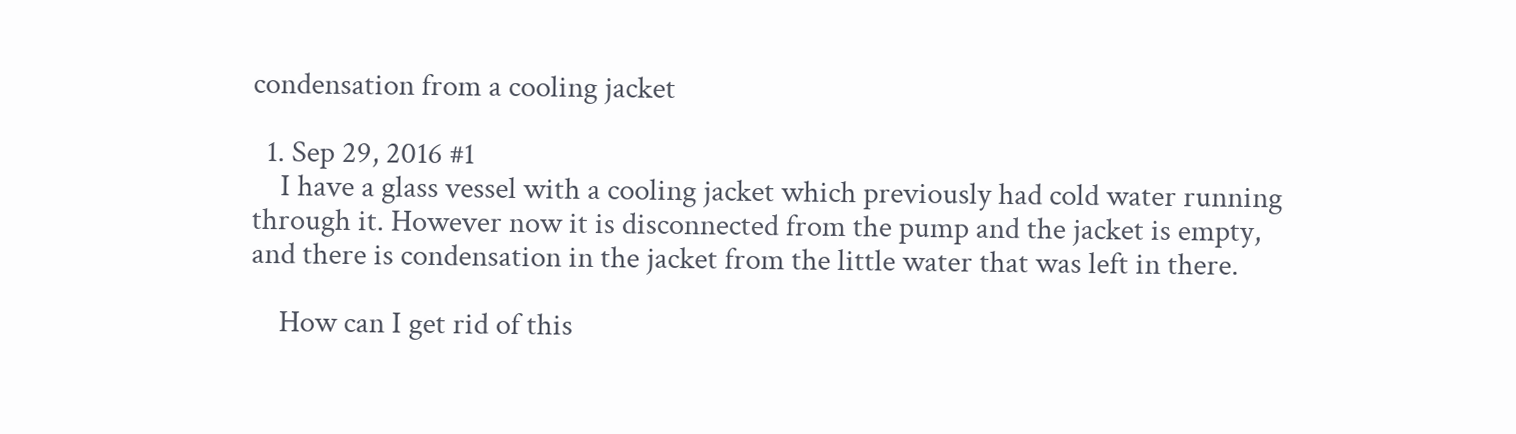condensation from a cooling jacket

  1. Sep 29, 2016 #1
    I have a glass vessel with a cooling jacket which previously had cold water running through it. However now it is disconnected from the pump and the jacket is empty, and there is condensation in the jacket from the little water that was left in there.

    How can I get rid of this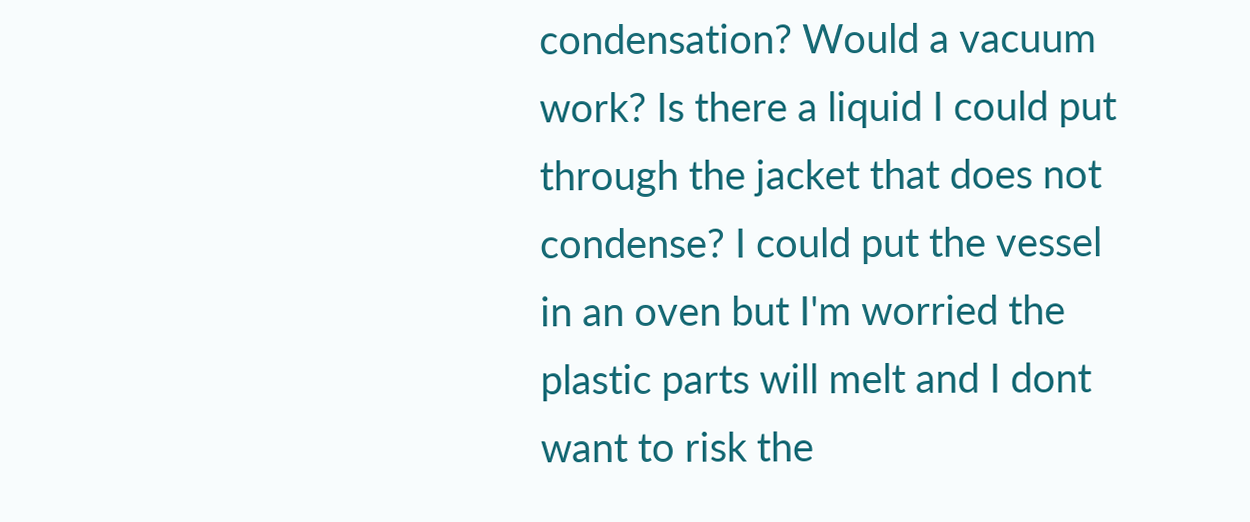condensation? Would a vacuum work? Is there a liquid I could put through the jacket that does not condense? I could put the vessel in an oven but I'm worried the plastic parts will melt and I dont want to risk the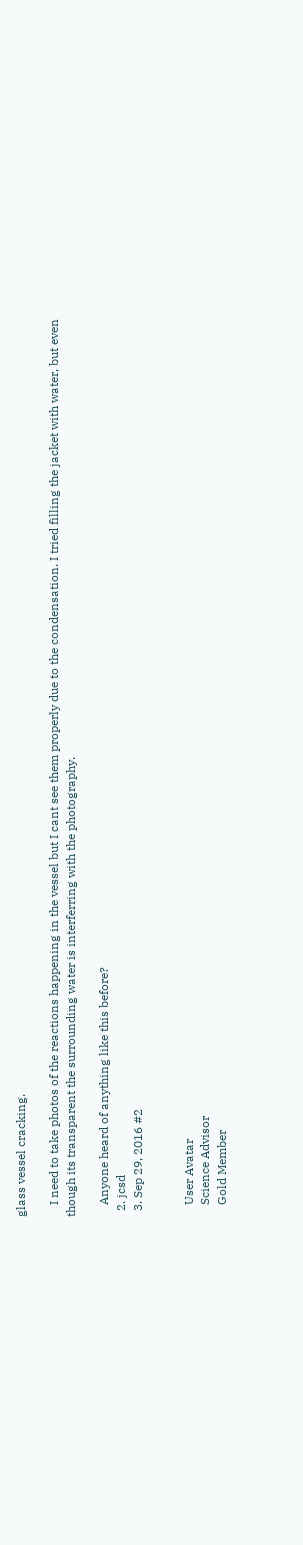glass vessel cracking.

    I need to take photos of the reactions happening in the vessel but I cant see them properly due to the condensation. I tried filling the jacket with water, but even though its transparent the surrounding water is interferring with the photography.

    Anyone heard of anything like this before?
  2. jcsd
  3. Sep 29, 2016 #2


    User Avatar
    Science Advisor
    Gold Member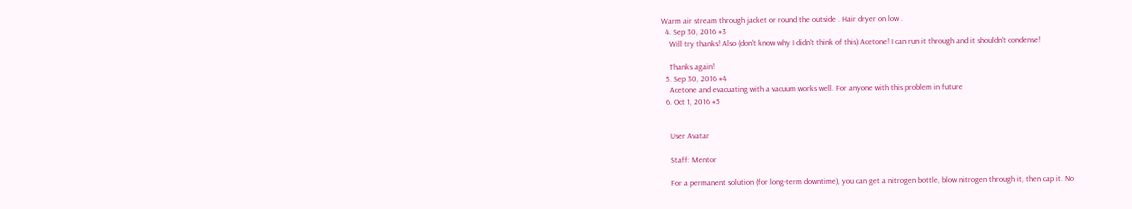Warm air stream through jacket or round the outside . Hair dryer on low .
  4. Sep 30, 2016 #3
    Will try thanks! Also (don't know why I didn't think of this) Acetone! I can run it through and it shouldn't condense!

    Thanks again!
  5. Sep 30, 2016 #4
    Acetone and evacuating with a vacuum works well. For anyone with this problem in future
  6. Oct 1, 2016 #5


    User Avatar

    Staff: Mentor

    For a permanent solution (for long-term downtime), you can get a nitrogen bottle, blow nitrogen through it, then cap it. No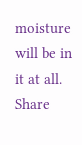moisture will be in it at all.
Share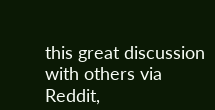this great discussion with others via Reddit,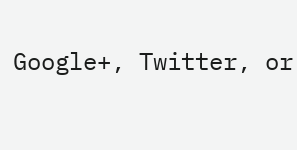Google+, Twitter, or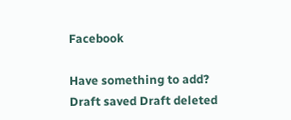Facebook

Have something to add?
Draft saved Draft deleted